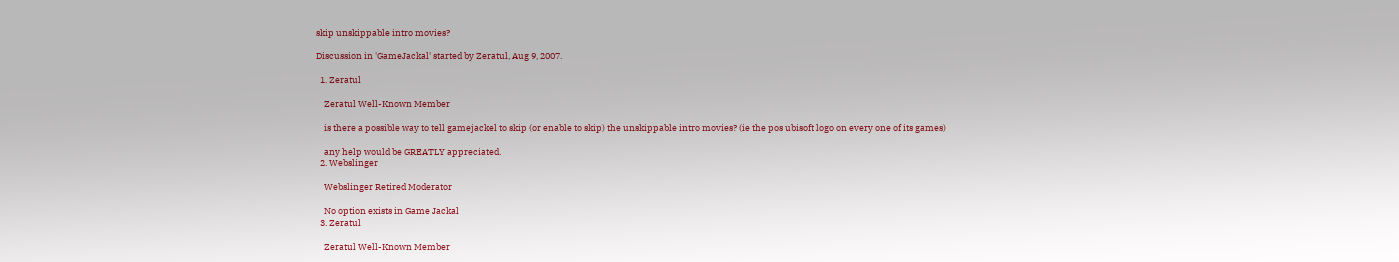skip unskippable intro movies?

Discussion in 'GameJackal' started by Zeratul, Aug 9, 2007.

  1. Zeratul

    Zeratul Well-Known Member

    is there a possible way to tell gamejackel to skip (or enable to skip) the unskippable intro movies? (ie the pos ubisoft logo on every one of its games)

    any help would be GREATLY appreciated.
  2. Webslinger

    Webslinger Retired Moderator

    No option exists in Game Jackal
  3. Zeratul

    Zeratul Well-Known Member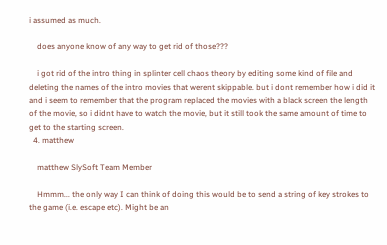i assumed as much.

    does anyone know of any way to get rid of those???

    i got rid of the intro thing in splinter cell chaos theory by editing some kind of file and deleting the names of the intro movies that werent skippable. but i dont remember how i did it and i seem to remember that the program replaced the movies with a black screen the length of the movie, so i didnt have to watch the movie, but it still took the same amount of time to get to the starting screen.
  4. matthew

    matthew SlySoft Team Member

    Hmmm... the only way I can think of doing this would be to send a string of key strokes to the game (i.e. escape etc). Might be an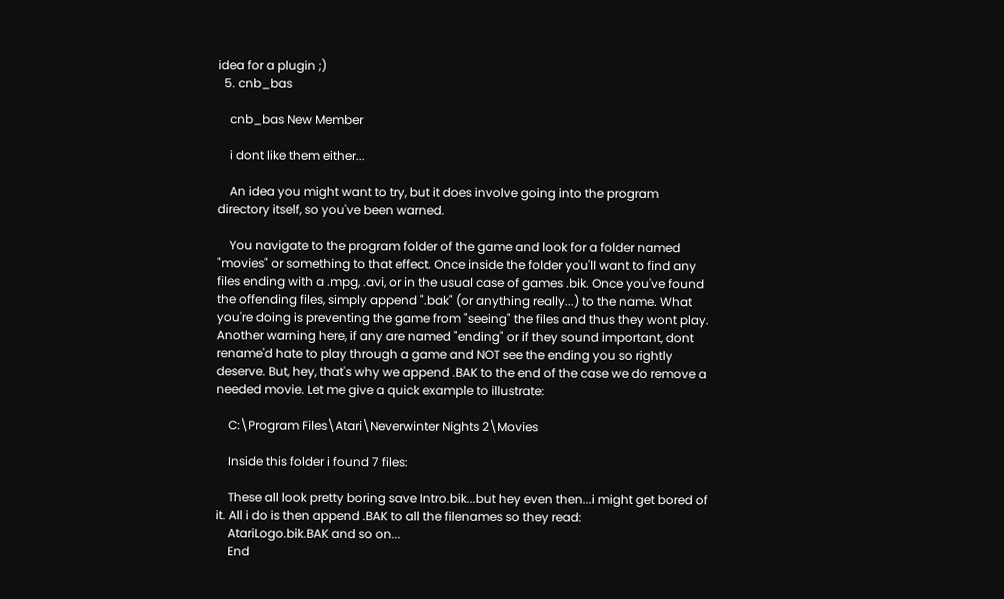idea for a plugin ;)
  5. cnb_bas

    cnb_bas New Member

    i dont like them either...

    An idea you might want to try, but it does involve going into the program directory itself, so you've been warned.

    You navigate to the program folder of the game and look for a folder named "movies" or something to that effect. Once inside the folder you'll want to find any files ending with a .mpg, .avi, or in the usual case of games .bik. Once you've found the offending files, simply append ".bak" (or anything really...) to the name. What you're doing is preventing the game from "seeing" the files and thus they wont play. Another warning here, if any are named "ending" or if they sound important, dont rename'd hate to play through a game and NOT see the ending you so rightly deserve. But, hey, that's why we append .BAK to the end of the case we do remove a needed movie. Let me give a quick example to illustrate:

    C:\Program Files\Atari\Neverwinter Nights 2\Movies

    Inside this folder i found 7 files:

    These all look pretty boring save Intro.bik...but hey even then...i might get bored of it. All i do is then append .BAK to all the filenames so they read:
    AtariLogo.bik.BAK and so on...
    End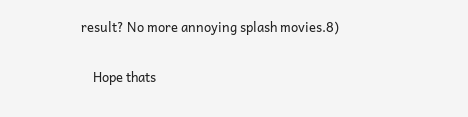result? No more annoying splash movies.8)

    Hope thats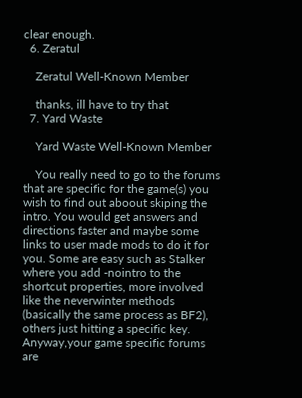clear enough.
  6. Zeratul

    Zeratul Well-Known Member

    thanks, ill have to try that
  7. Yard Waste

    Yard Waste Well-Known Member

    You really need to go to the forums that are specific for the game(s) you wish to find out aboout skiping the intro. You would get answers and directions faster and maybe some links to user made mods to do it for you. Some are easy such as Stalker where you add -nointro to the shortcut properties, more involved like the neverwinter methods (basically the same process as BF2), others just hitting a specific key. Anyway,your game specific forums are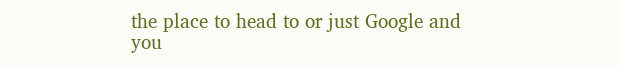the place to head to or just Google and you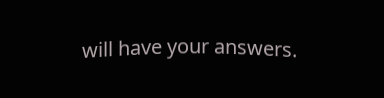will have your answers.